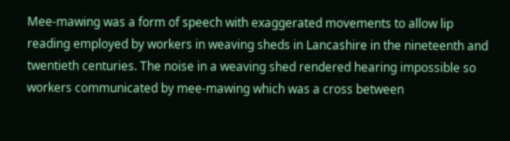Mee-mawing was a form of speech with exaggerated movements to allow lip reading employed by workers in weaving sheds in Lancashire in the nineteenth and twentieth centuries. The noise in a weaving shed rendered hearing impossible so workers communicated by mee-mawing which was a cross between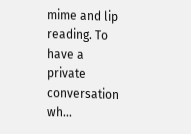mime and lip reading. To have a private conversation wh...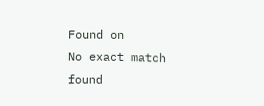Found on
No exact match found